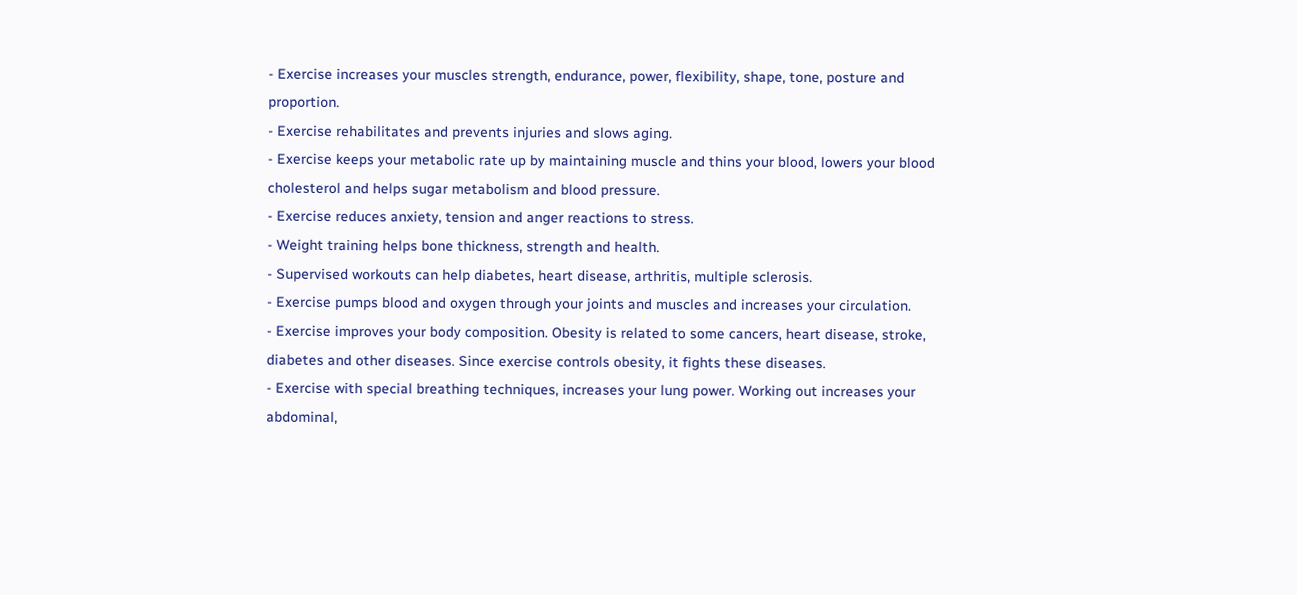- Exercise increases your muscles strength, endurance, power, flexibility, shape, tone, posture and proportion.
- Exercise rehabilitates and prevents injuries and slows aging.
- Exercise keeps your metabolic rate up by maintaining muscle and thins your blood, lowers your blood cholesterol and helps sugar metabolism and blood pressure.
- Exercise reduces anxiety, tension and anger reactions to stress.
- Weight training helps bone thickness, strength and health.
- Supervised workouts can help diabetes, heart disease, arthritis, multiple sclerosis.
- Exercise pumps blood and oxygen through your joints and muscles and increases your circulation.
- Exercise improves your body composition. Obesity is related to some cancers, heart disease, stroke, diabetes and other diseases. Since exercise controls obesity, it fights these diseases.
- Exercise with special breathing techniques, increases your lung power. Working out increases your abdominal,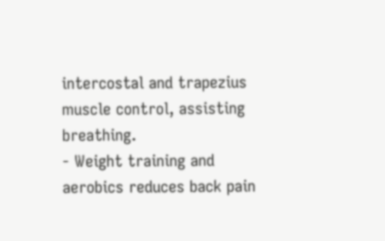intercostal and trapezius muscle control, assisting breathing.
- Weight training and aerobics reduces back pain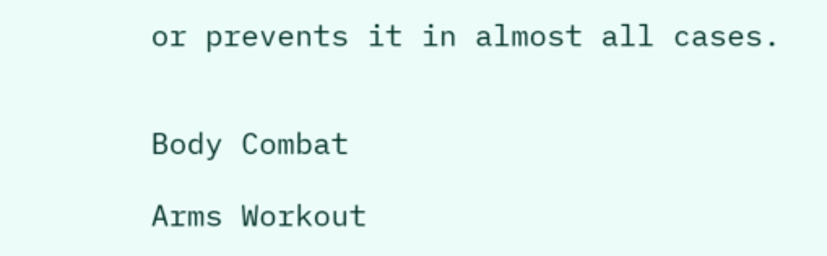or prevents it in almost all cases.


Body Combat

Arms Workout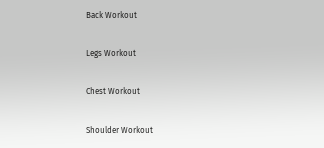Back Workout

Legs Workout

Chest Workout

Shoulder Workout